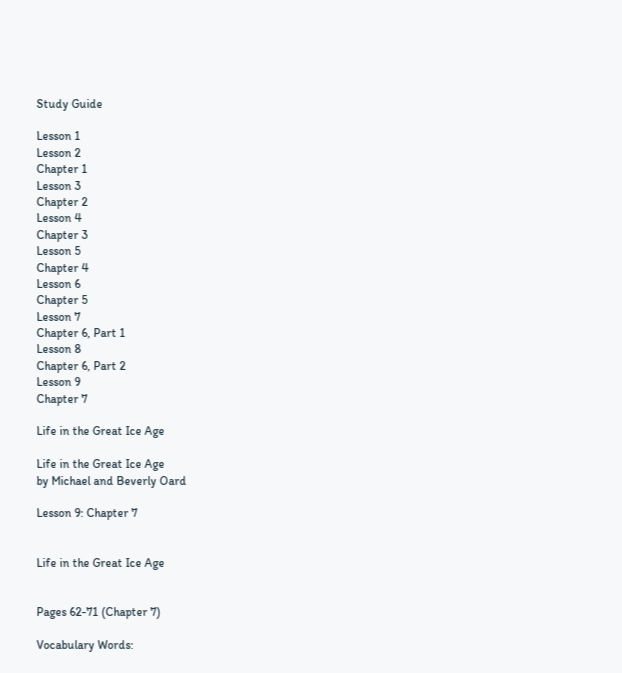Study Guide

Lesson 1
Lesson 2
Chapter 1
Lesson 3
Chapter 2
Lesson 4
Chapter 3
Lesson 5
Chapter 4
Lesson 6
Chapter 5
Lesson 7
Chapter 6, Part 1
Lesson 8
Chapter 6, Part 2
Lesson 9
Chapter 7

Life in the Great Ice Age

Life in the Great Ice Age
by Michael and Beverly Oard

Lesson 9: Chapter 7


Life in the Great Ice Age


Pages 62-71 (Chapter 7)

Vocabulary Words: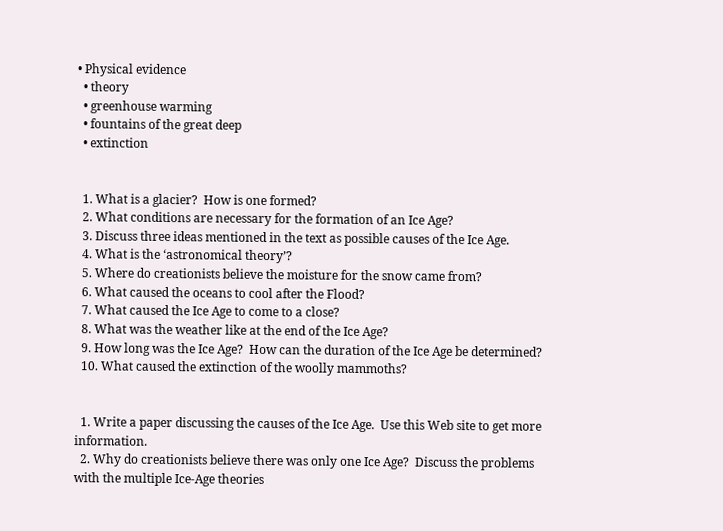• Physical evidence
  • theory
  • greenhouse warming
  • fountains of the great deep
  • extinction


  1. What is a glacier?  How is one formed?
  2. What conditions are necessary for the formation of an Ice Age?
  3. Discuss three ideas mentioned in the text as possible causes of the Ice Age.
  4. What is the ‘astronomical theory’?
  5. Where do creationists believe the moisture for the snow came from?
  6. What caused the oceans to cool after the Flood?
  7. What caused the Ice Age to come to a close?
  8. What was the weather like at the end of the Ice Age?
  9. How long was the Ice Age?  How can the duration of the Ice Age be determined?
  10. What caused the extinction of the woolly mammoths?


  1. Write a paper discussing the causes of the Ice Age.  Use this Web site to get more information.
  2. Why do creationists believe there was only one Ice Age?  Discuss the problems with the multiple Ice-Age theories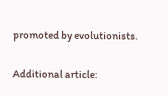promoted by evolutionists.

Additional article: